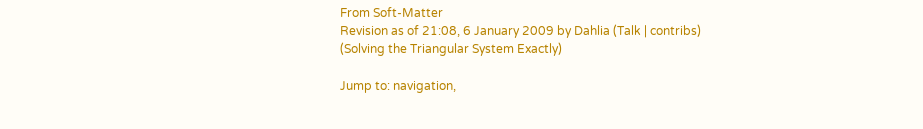From Soft-Matter
Revision as of 21:08, 6 January 2009 by Dahlia (Talk | contribs) (Solving the Triangular System Exactly)

Jump to: navigation,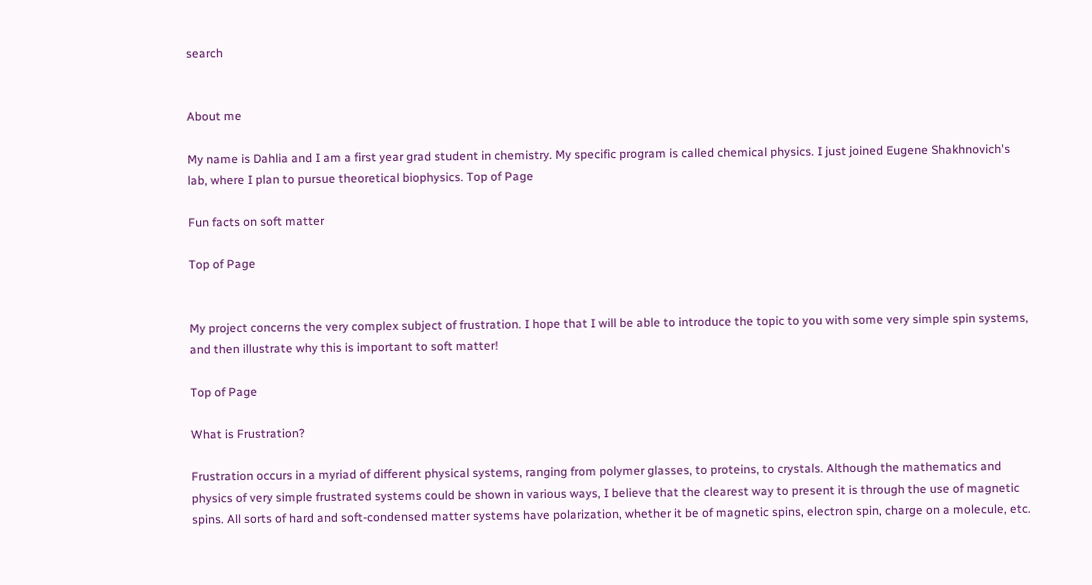search


About me

My name is Dahlia and I am a first year grad student in chemistry. My specific program is called chemical physics. I just joined Eugene Shakhnovich's lab, where I plan to pursue theoretical biophysics. Top of Page

Fun facts on soft matter

Top of Page


My project concerns the very complex subject of frustration. I hope that I will be able to introduce the topic to you with some very simple spin systems, and then illustrate why this is important to soft matter!

Top of Page

What is Frustration?

Frustration occurs in a myriad of different physical systems, ranging from polymer glasses, to proteins, to crystals. Although the mathematics and physics of very simple frustrated systems could be shown in various ways, I believe that the clearest way to present it is through the use of magnetic spins. All sorts of hard and soft-condensed matter systems have polarization, whether it be of magnetic spins, electron spin, charge on a molecule, etc.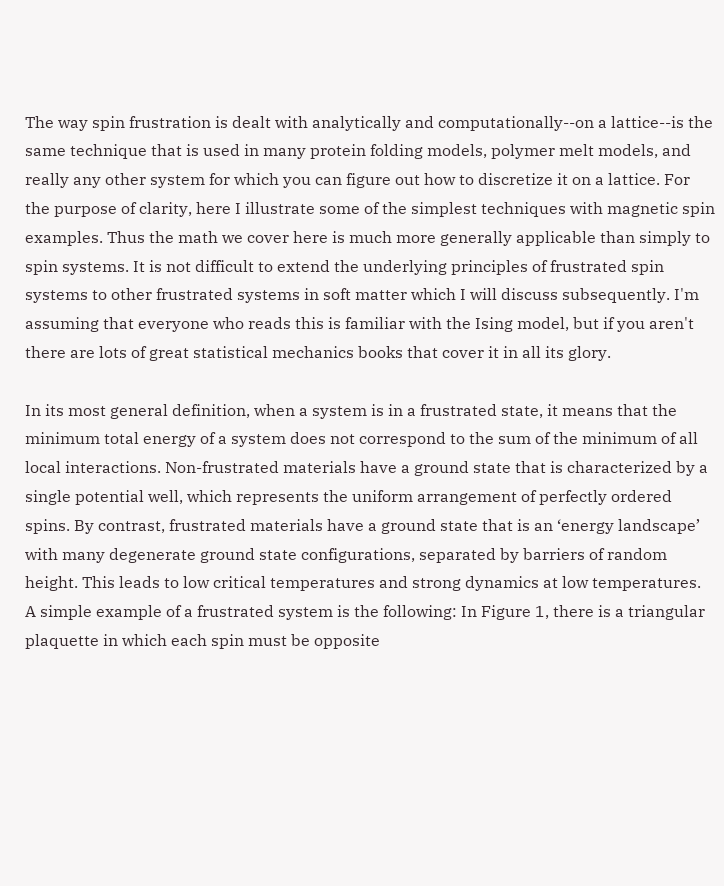The way spin frustration is dealt with analytically and computationally--on a lattice--is the same technique that is used in many protein folding models, polymer melt models, and really any other system for which you can figure out how to discretize it on a lattice. For the purpose of clarity, here I illustrate some of the simplest techniques with magnetic spin examples. Thus the math we cover here is much more generally applicable than simply to spin systems. It is not difficult to extend the underlying principles of frustrated spin systems to other frustrated systems in soft matter which I will discuss subsequently. I'm assuming that everyone who reads this is familiar with the Ising model, but if you aren't there are lots of great statistical mechanics books that cover it in all its glory.

In its most general definition, when a system is in a frustrated state, it means that the minimum total energy of a system does not correspond to the sum of the minimum of all local interactions. Non-frustrated materials have a ground state that is characterized by a single potential well, which represents the uniform arrangement of perfectly ordered spins. By contrast, frustrated materials have a ground state that is an ‘energy landscape’ with many degenerate ground state configurations, separated by barriers of random height. This leads to low critical temperatures and strong dynamics at low temperatures. A simple example of a frustrated system is the following: In Figure 1, there is a triangular plaquette in which each spin must be opposite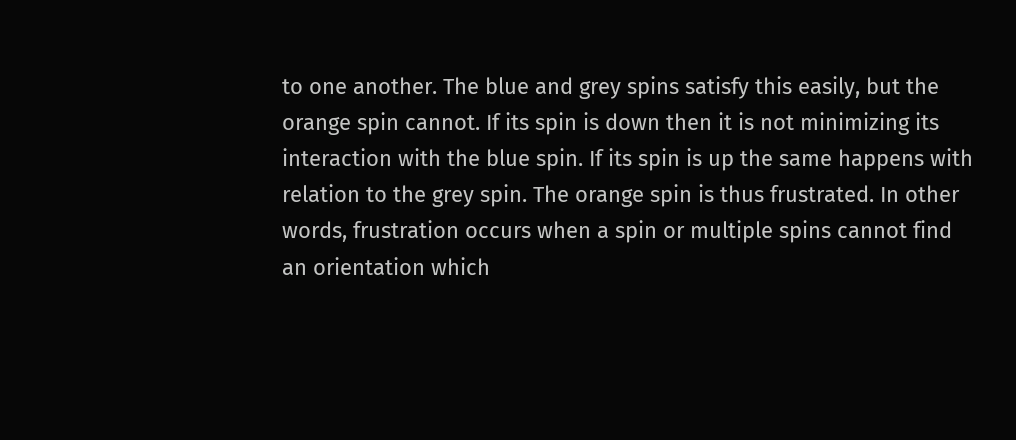to one another. The blue and grey spins satisfy this easily, but the orange spin cannot. If its spin is down then it is not minimizing its interaction with the blue spin. If its spin is up the same happens with relation to the grey spin. The orange spin is thus frustrated. In other words, frustration occurs when a spin or multiple spins cannot find an orientation which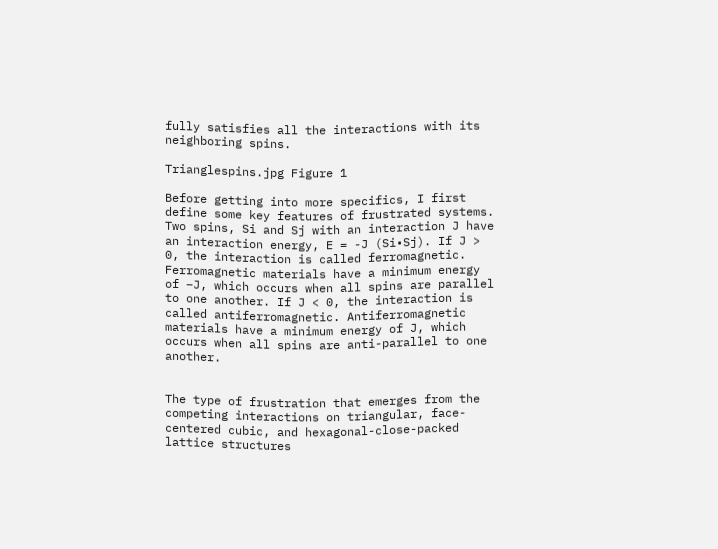fully satisfies all the interactions with its neighboring spins.

Trianglespins.jpg Figure 1

Before getting into more specifics, I first define some key features of frustrated systems. Two spins, Si and Sj with an interaction J have an interaction energy, E = -J (Si•Sj). If J > 0, the interaction is called ferromagnetic. Ferromagnetic materials have a minimum energy of –J, which occurs when all spins are parallel to one another. If J < 0, the interaction is called antiferromagnetic. Antiferromagnetic materials have a minimum energy of J, which occurs when all spins are anti-parallel to one another.


The type of frustration that emerges from the competing interactions on triangular, face-centered cubic, and hexagonal-close-packed lattice structures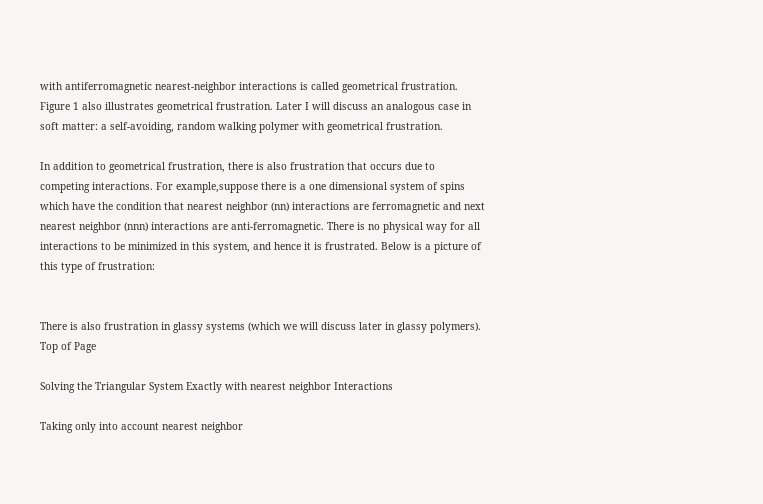with antiferromagnetic nearest-neighbor interactions is called geometrical frustration. Figure 1 also illustrates geometrical frustration. Later I will discuss an analogous case in soft matter: a self-avoiding, random walking polymer with geometrical frustration.

In addition to geometrical frustration, there is also frustration that occurs due to competing interactions. For example,suppose there is a one dimensional system of spins which have the condition that nearest neighbor (nn) interactions are ferromagnetic and next nearest neighbor (nnn) interactions are anti-ferromagnetic. There is no physical way for all interactions to be minimized in this system, and hence it is frustrated. Below is a picture of this type of frustration:


There is also frustration in glassy systems (which we will discuss later in glassy polymers). Top of Page

Solving the Triangular System Exactly with nearest neighbor Interactions

Taking only into account nearest neighbor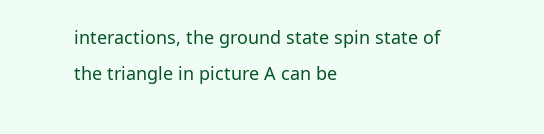interactions, the ground state spin state of the triangle in picture A can be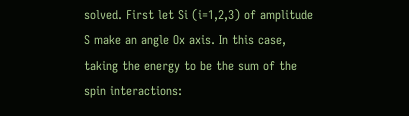solved. First let Si (i=1,2,3) of amplitude S make an angle Ox axis. In this case, taking the energy to be the sum of the spin interactions: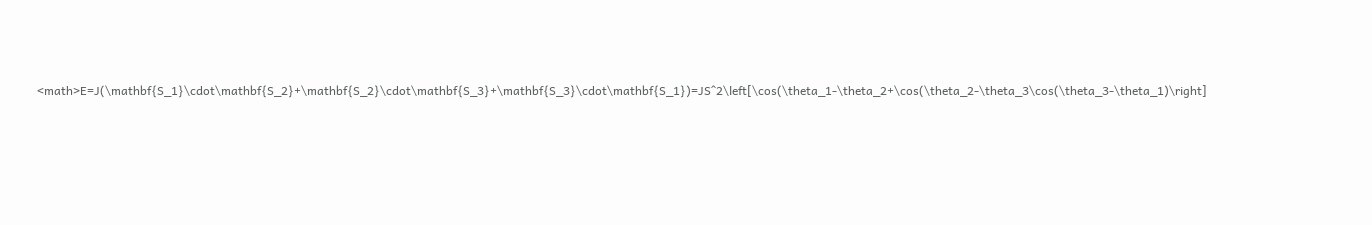<math>E=J(\mathbf{S_1}\cdot\mathbf{S_2}+\mathbf{S_2}\cdot\mathbf{S_3}+\mathbf{S_3}\cdot\mathbf{S_1})=JS^2\left[\cos(\theta_1-\theta_2+\cos(\theta_2-\theta_3\cos(\theta_3-\theta_1)\right]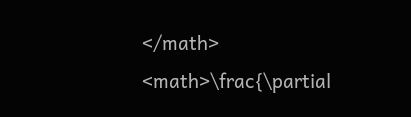</math>
<math>\frac{\partial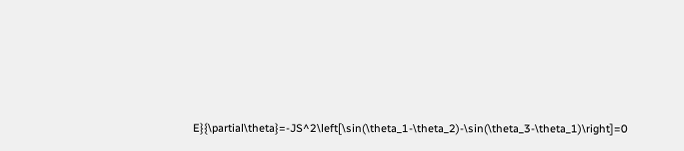E}{\partial\theta}=-JS^2\left[\sin(\theta_1-\theta_2)-\sin(\theta_3-\theta_1)\right]=0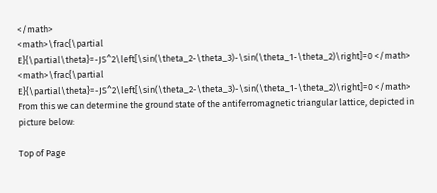</math>
<math>\frac{\partial E}{\partial\theta}=-JS^2\left[\sin(\theta_2-\theta_3)-\sin(\theta_1-\theta_2)\right]=0 </math>
<math>\frac{\partial E}{\partial\theta}=-JS^2\left[\sin(\theta_2-\theta_3)-\sin(\theta_1-\theta_2)\right]=0 </math>
From this we can determine the ground state of the antiferromagnetic triangular lattice, depicted in picture below:

Top of Page